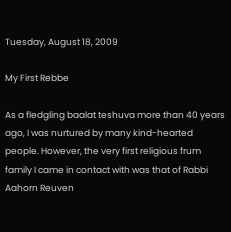Tuesday, August 18, 2009

My First Rebbe

As a fledgling baalat teshuva more than 40 years ago, I was nurtured by many kind-hearted people. However, the very first religious frum family I came in contact with was that of Rabbi Aahorn Reuven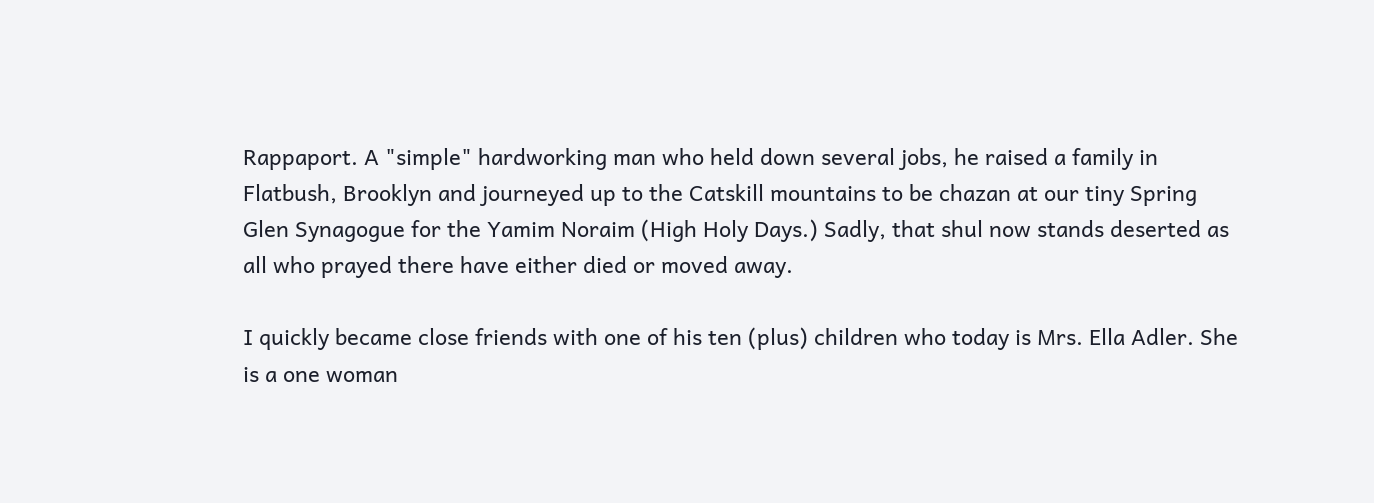Rappaport. A "simple" hardworking man who held down several jobs, he raised a family in Flatbush, Brooklyn and journeyed up to the Catskill mountains to be chazan at our tiny Spring Glen Synagogue for the Yamim Noraim (High Holy Days.) Sadly, that shul now stands deserted as all who prayed there have either died or moved away.

I quickly became close friends with one of his ten (plus) children who today is Mrs. Ella Adler. She is a one woman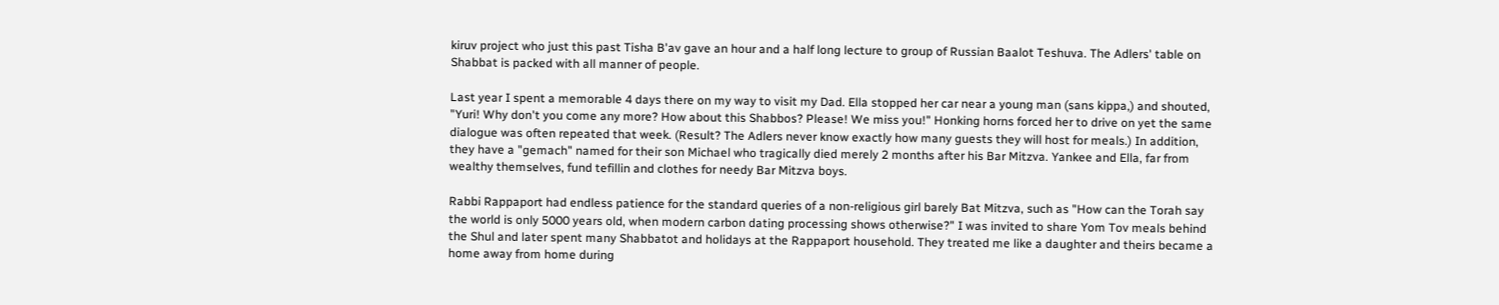kiruv project who just this past Tisha B'av gave an hour and a half long lecture to group of Russian Baalot Teshuva. The Adlers' table on Shabbat is packed with all manner of people.

Last year I spent a memorable 4 days there on my way to visit my Dad. Ella stopped her car near a young man (sans kippa,) and shouted, "Yuri! Why don't you come any more? How about this Shabbos? Please! We miss you!" Honking horns forced her to drive on yet the same dialogue was often repeated that week. (Result? The Adlers never know exactly how many guests they will host for meals.) In addition, they have a "gemach" named for their son Michael who tragically died merely 2 months after his Bar Mitzva. Yankee and Ella, far from wealthy themselves, fund tefillin and clothes for needy Bar Mitzva boys.

Rabbi Rappaport had endless patience for the standard queries of a non-religious girl barely Bat Mitzva, such as "How can the Torah say the world is only 5000 years old, when modern carbon dating processing shows otherwise?" I was invited to share Yom Tov meals behind the Shul and later spent many Shabbatot and holidays at the Rappaport household. They treated me like a daughter and theirs became a home away from home during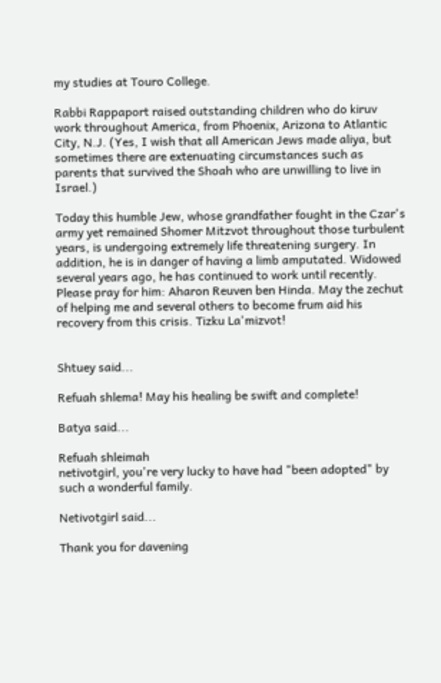my studies at Touro College.

Rabbi Rappaport raised outstanding children who do kiruv work throughout America, from Phoenix, Arizona to Atlantic City, N.J. (Yes, I wish that all American Jews made aliya, but sometimes there are extenuating circumstances such as parents that survived the Shoah who are unwilling to live in Israel.)

Today this humble Jew, whose grandfather fought in the Czar's army yet remained Shomer Mitzvot throughout those turbulent years, is undergoing extremely life threatening surgery. In addition, he is in danger of having a limb amputated. Widowed several years ago, he has continued to work until recently. Please pray for him: Aharon Reuven ben Hinda. May the zechut of helping me and several others to become frum aid his recovery from this crisis. Tizku La'mizvot!


Shtuey said...

Refuah shlema! May his healing be swift and complete!

Batya said...

Refuah shleimah
netivotgirl, you're very lucky to have had "been adopted" by such a wonderful family.

Netivotgirl said...

Thank you for davening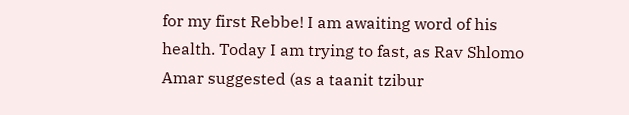for my first Rebbe! I am awaiting word of his health. Today I am trying to fast, as Rav Shlomo Amar suggested (as a taanit tzibur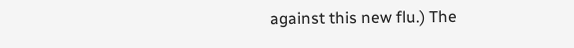against this new flu.) The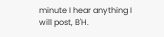minute I hear anything I will post, B'H.